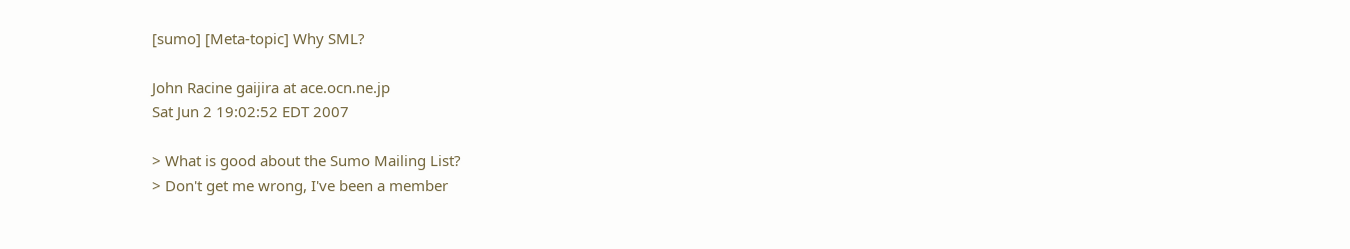[sumo] [Meta-topic] Why SML?

John Racine gaijira at ace.ocn.ne.jp
Sat Jun 2 19:02:52 EDT 2007

> What is good about the Sumo Mailing List?
> Don't get me wrong, I've been a member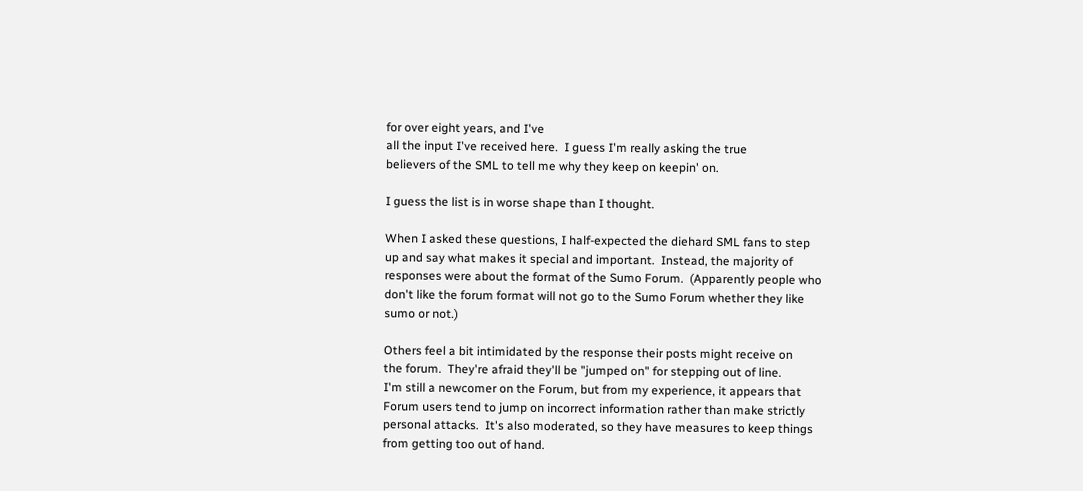for over eight years, and I've
all the input I've received here.  I guess I'm really asking the true
believers of the SML to tell me why they keep on keepin' on.

I guess the list is in worse shape than I thought.

When I asked these questions, I half-expected the diehard SML fans to step
up and say what makes it special and important.  Instead, the majority of
responses were about the format of the Sumo Forum.  (Apparently people who
don't like the forum format will not go to the Sumo Forum whether they like
sumo or not.)

Others feel a bit intimidated by the response their posts might receive on
the forum.  They're afraid they'll be "jumped on" for stepping out of line.
I'm still a newcomer on the Forum, but from my experience, it appears that
Forum users tend to jump on incorrect information rather than make strictly
personal attacks.  It's also moderated, so they have measures to keep things
from getting too out of hand.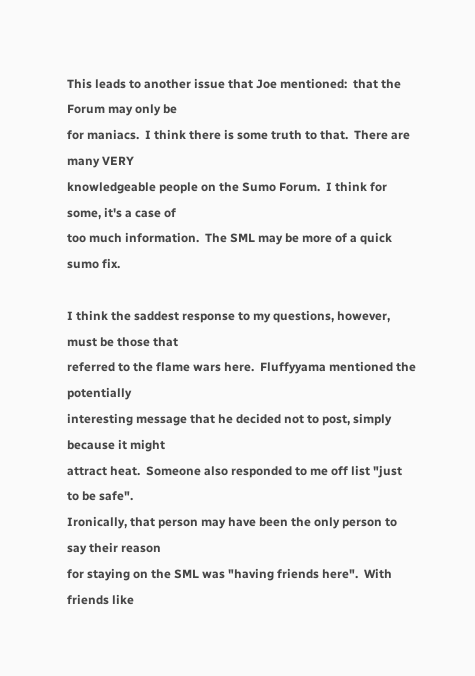This leads to another issue that Joe mentioned:  that the Forum may only be
for maniacs.  I think there is some truth to that.  There are many VERY
knowledgeable people on the Sumo Forum.  I think for some, it's a case of
too much information.  The SML may be more of a quick sumo fix.

I think the saddest response to my questions, however, must be those that
referred to the flame wars here.  Fluffyyama mentioned the potentially
interesting message that he decided not to post, simply because it might
attract heat.  Someone also responded to me off list "just to be safe".
Ironically, that person may have been the only person to say their reason
for staying on the SML was "having friends here".  With friends like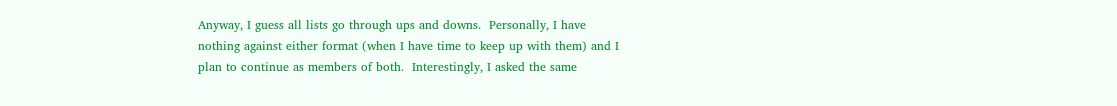Anyway, I guess all lists go through ups and downs.  Personally, I have
nothing against either format (when I have time to keep up with them) and I
plan to continue as members of both.  Interestingly, I asked the same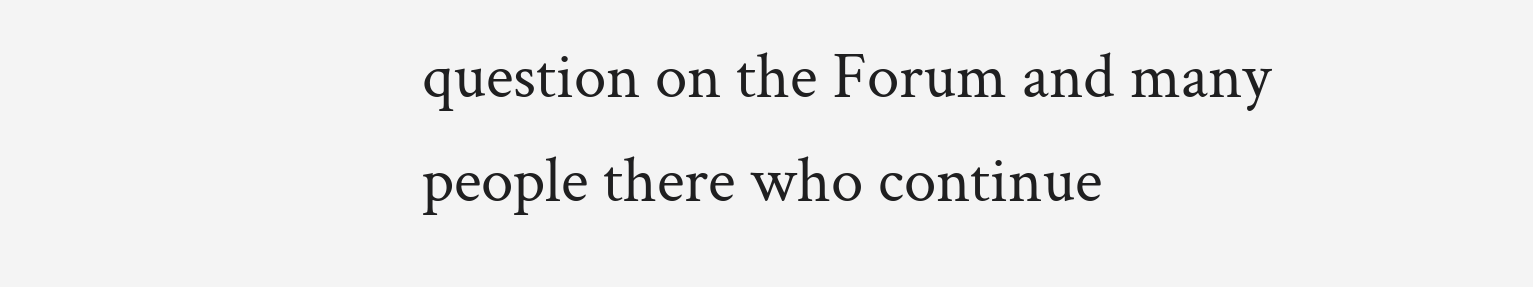question on the Forum and many people there who continue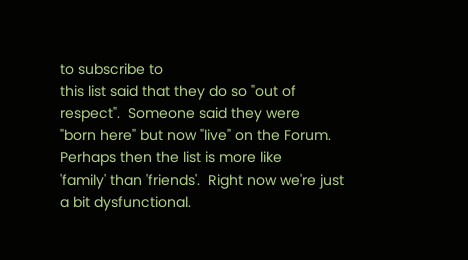to subscribe to
this list said that they do so "out of respect".  Someone said they were
"born here" but now "live" on the Forum.  Perhaps then the list is more like
'family' than 'friends'.  Right now we're just a bit dysfunctional.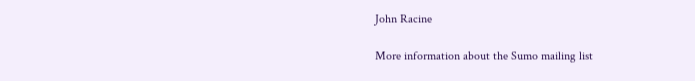John Racine

More information about the Sumo mailing list